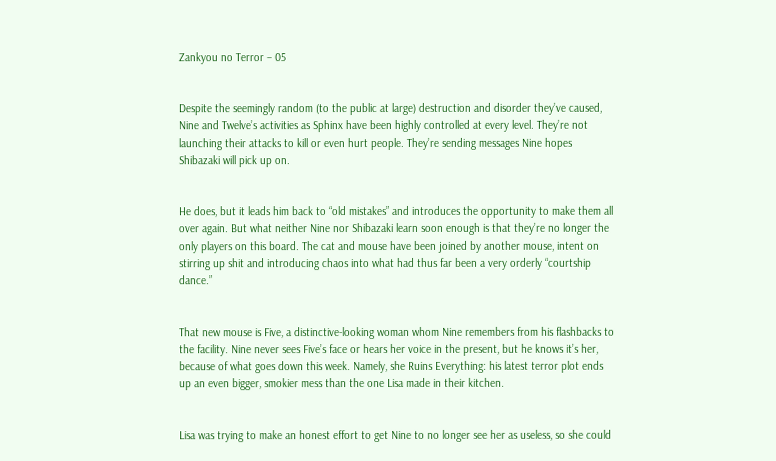Zankyou no Terror – 05


Despite the seemingly random (to the public at large) destruction and disorder they’ve caused, Nine and Twelve’s activities as Sphinx have been highly controlled at every level. They’re not launching their attacks to kill or even hurt people. They’re sending messages Nine hopes Shibazaki will pick up on.


He does, but it leads him back to “old mistakes” and introduces the opportunity to make them all over again. But what neither Nine nor Shibazaki learn soon enough is that they’re no longer the only players on this board. The cat and mouse have been joined by another mouse, intent on stirring up shit and introducing chaos into what had thus far been a very orderly “courtship dance.”


That new mouse is Five, a distinctive-looking woman whom Nine remembers from his flashbacks to the facility. Nine never sees Five’s face or hears her voice in the present, but he knows it’s her, because of what goes down this week. Namely, she Ruins Everything: his latest terror plot ends up an even bigger, smokier mess than the one Lisa made in their kitchen.


Lisa was trying to make an honest effort to get Nine to no longer see her as useless, so she could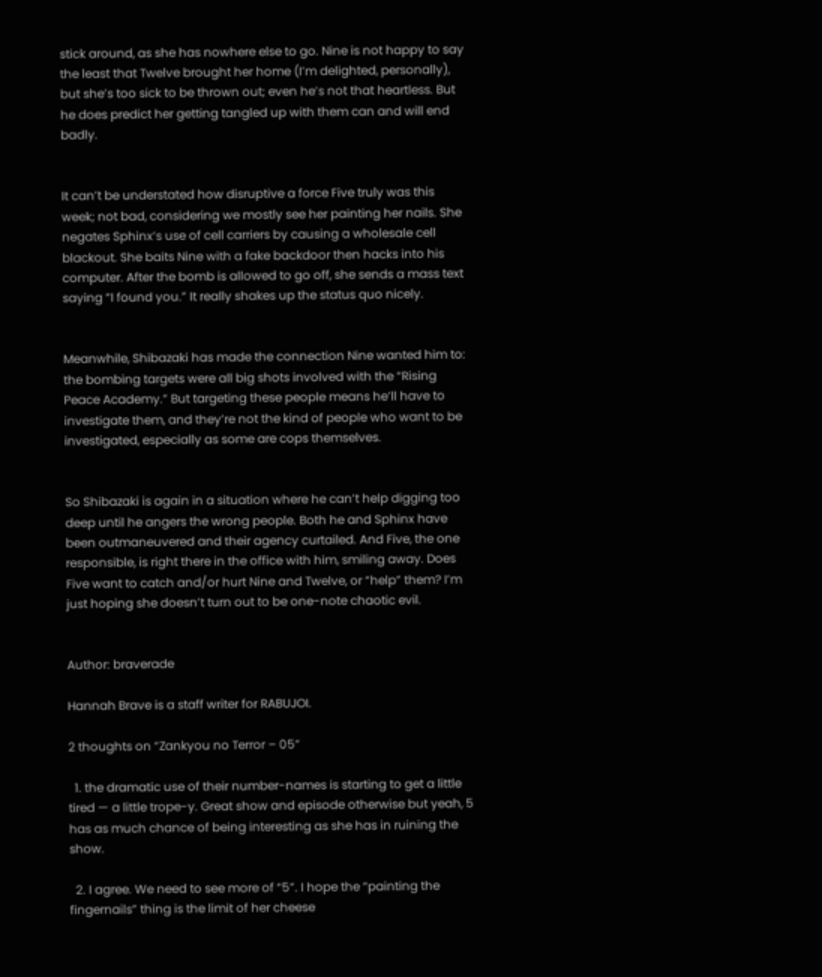stick around, as she has nowhere else to go. Nine is not happy to say the least that Twelve brought her home (I’m delighted, personally), but she’s too sick to be thrown out; even he’s not that heartless. But he does predict her getting tangled up with them can and will end badly.


It can’t be understated how disruptive a force Five truly was this week; not bad, considering we mostly see her painting her nails. She negates Sphinx’s use of cell carriers by causing a wholesale cell blackout. She baits Nine with a fake backdoor then hacks into his computer. After the bomb is allowed to go off, she sends a mass text saying “I found you.” It really shakes up the status quo nicely.


Meanwhile, Shibazaki has made the connection Nine wanted him to: the bombing targets were all big shots involved with the “Rising Peace Academy.” But targeting these people means he’ll have to investigate them, and they’re not the kind of people who want to be investigated, especially as some are cops themselves.


So Shibazaki is again in a situation where he can’t help digging too deep until he angers the wrong people. Both he and Sphinx have been outmaneuvered and their agency curtailed. And Five, the one responsible, is right there in the office with him, smiling away. Does Five want to catch and/or hurt Nine and Twelve, or “help” them? I’m just hoping she doesn’t turn out to be one-note chaotic evil.


Author: braverade

Hannah Brave is a staff writer for RABUJOI.

2 thoughts on “Zankyou no Terror – 05”

  1. the dramatic use of their number-names is starting to get a little tired — a little trope-y. Great show and episode otherwise but yeah, 5 has as much chance of being interesting as she has in ruining the show.

  2. I agree. We need to see more of “5”. I hope the “painting the fingernails” thing is the limit of her cheese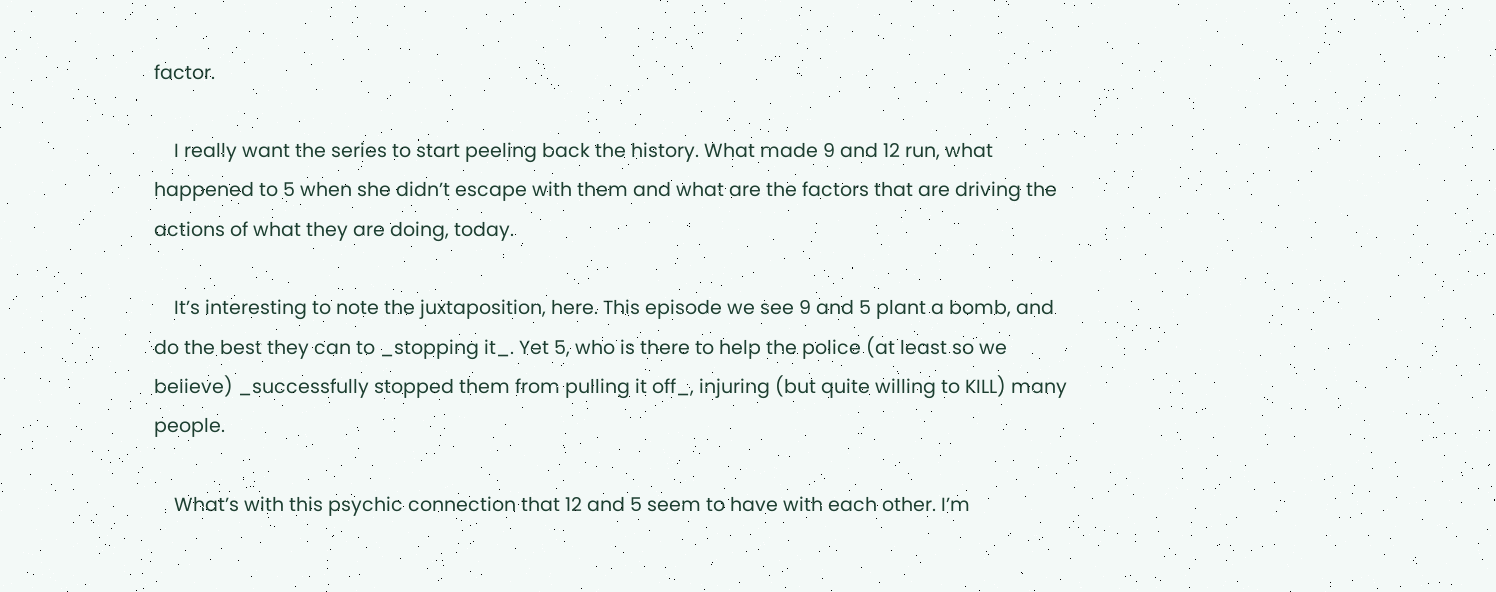factor.

    I really want the series to start peeling back the history. What made 9 and 12 run, what happened to 5 when she didn’t escape with them and what are the factors that are driving the actions of what they are doing, today.

    It’s interesting to note the juxtaposition, here. This episode we see 9 and 5 plant a bomb, and do the best they can to _stopping it_. Yet 5, who is there to help the police (at least so we believe) _successfully stopped them from pulling it off_, injuring (but quite willing to KILL) many people.

    What’s with this psychic connection that 12 and 5 seem to have with each other. I’m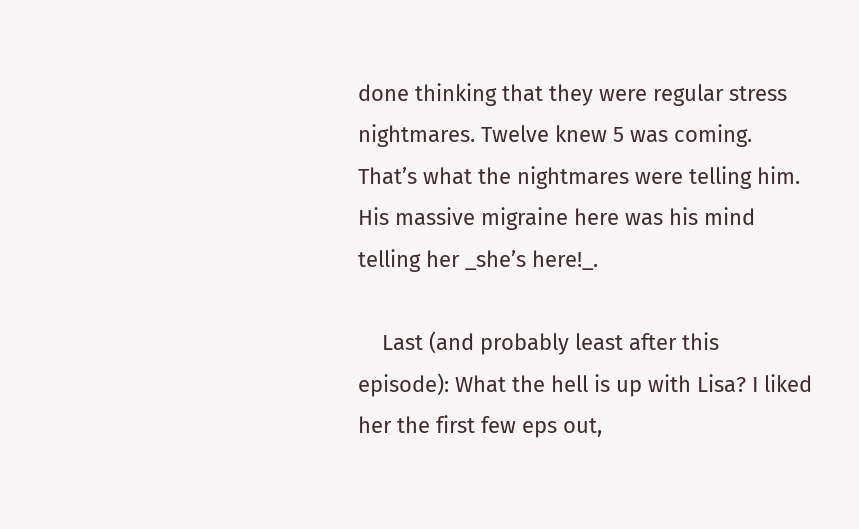done thinking that they were regular stress nightmares. Twelve knew 5 was coming. That’s what the nightmares were telling him. His massive migraine here was his mind telling her _she’s here!_.

    Last (and probably least after this episode): What the hell is up with Lisa? I liked her the first few eps out,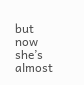but now she’s almost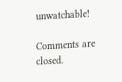unwatchable!

Comments are closed.